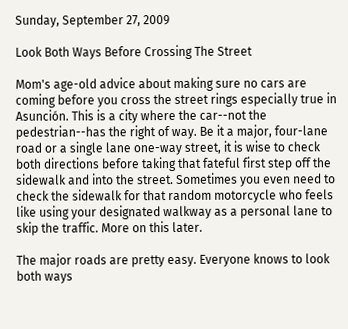Sunday, September 27, 2009

Look Both Ways Before Crossing The Street

Mom's age-old advice about making sure no cars are coming before you cross the street rings especially true in Asunción. This is a city where the car--not the pedestrian--has the right of way. Be it a major, four-lane road or a single lane one-way street, it is wise to check both directions before taking that fateful first step off the sidewalk and into the street. Sometimes you even need to check the sidewalk for that random motorcycle who feels like using your designated walkway as a personal lane to skip the traffic. More on this later.

The major roads are pretty easy. Everyone knows to look both ways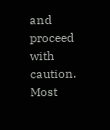and proceed with caution. Most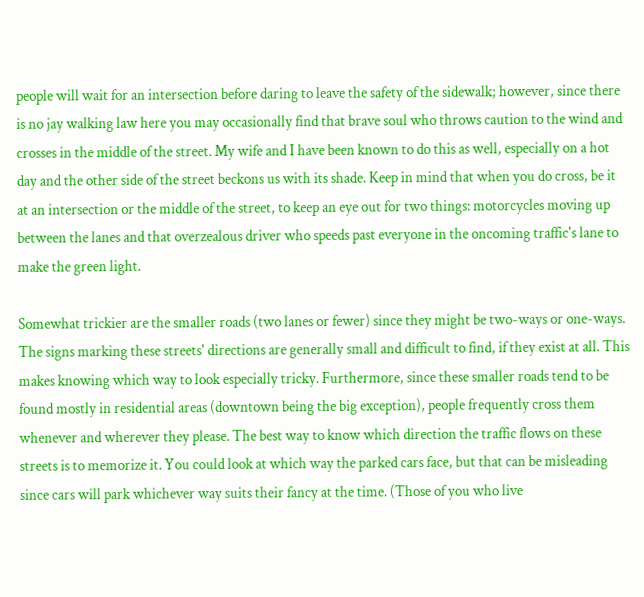people will wait for an intersection before daring to leave the safety of the sidewalk; however, since there is no jay walking law here you may occasionally find that brave soul who throws caution to the wind and crosses in the middle of the street. My wife and I have been known to do this as well, especially on a hot day and the other side of the street beckons us with its shade. Keep in mind that when you do cross, be it at an intersection or the middle of the street, to keep an eye out for two things: motorcycles moving up between the lanes and that overzealous driver who speeds past everyone in the oncoming traffic's lane to make the green light.

Somewhat trickier are the smaller roads (two lanes or fewer) since they might be two-ways or one-ways. The signs marking these streets' directions are generally small and difficult to find, if they exist at all. This makes knowing which way to look especially tricky. Furthermore, since these smaller roads tend to be found mostly in residential areas (downtown being the big exception), people frequently cross them whenever and wherever they please. The best way to know which direction the traffic flows on these streets is to memorize it. You could look at which way the parked cars face, but that can be misleading since cars will park whichever way suits their fancy at the time. (Those of you who live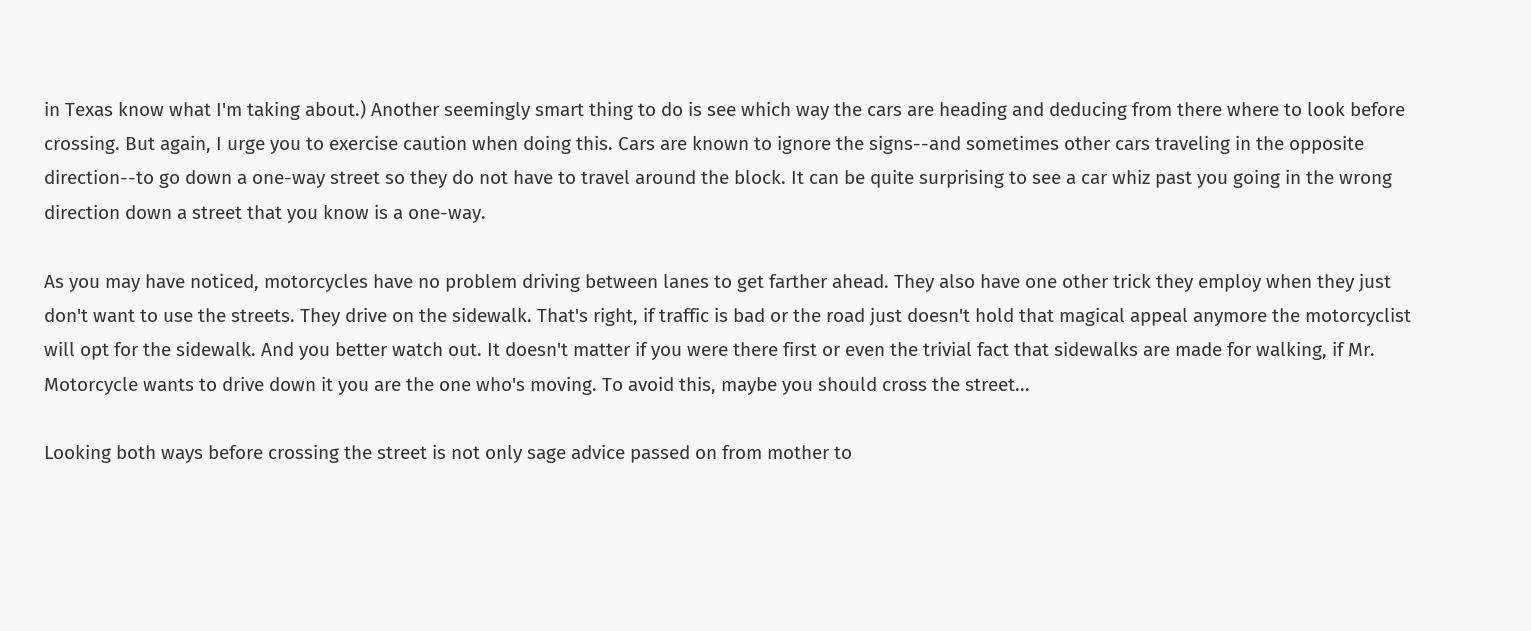in Texas know what I'm taking about.) Another seemingly smart thing to do is see which way the cars are heading and deducing from there where to look before crossing. But again, I urge you to exercise caution when doing this. Cars are known to ignore the signs--and sometimes other cars traveling in the opposite direction--to go down a one-way street so they do not have to travel around the block. It can be quite surprising to see a car whiz past you going in the wrong direction down a street that you know is a one-way.

As you may have noticed, motorcycles have no problem driving between lanes to get farther ahead. They also have one other trick they employ when they just don't want to use the streets. They drive on the sidewalk. That's right, if traffic is bad or the road just doesn't hold that magical appeal anymore the motorcyclist will opt for the sidewalk. And you better watch out. It doesn't matter if you were there first or even the trivial fact that sidewalks are made for walking, if Mr. Motorcycle wants to drive down it you are the one who's moving. To avoid this, maybe you should cross the street...

Looking both ways before crossing the street is not only sage advice passed on from mother to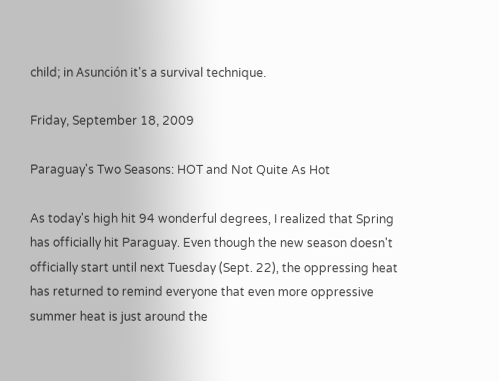child; in Asunción it's a survival technique.

Friday, September 18, 2009

Paraguay's Two Seasons: HOT and Not Quite As Hot

As today's high hit 94 wonderful degrees, I realized that Spring has officially hit Paraguay. Even though the new season doesn't officially start until next Tuesday (Sept. 22), the oppressing heat has returned to remind everyone that even more oppressive summer heat is just around the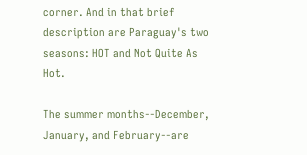corner. And in that brief description are Paraguay's two seasons: HOT and Not Quite As Hot.

The summer months--December, January, and February--are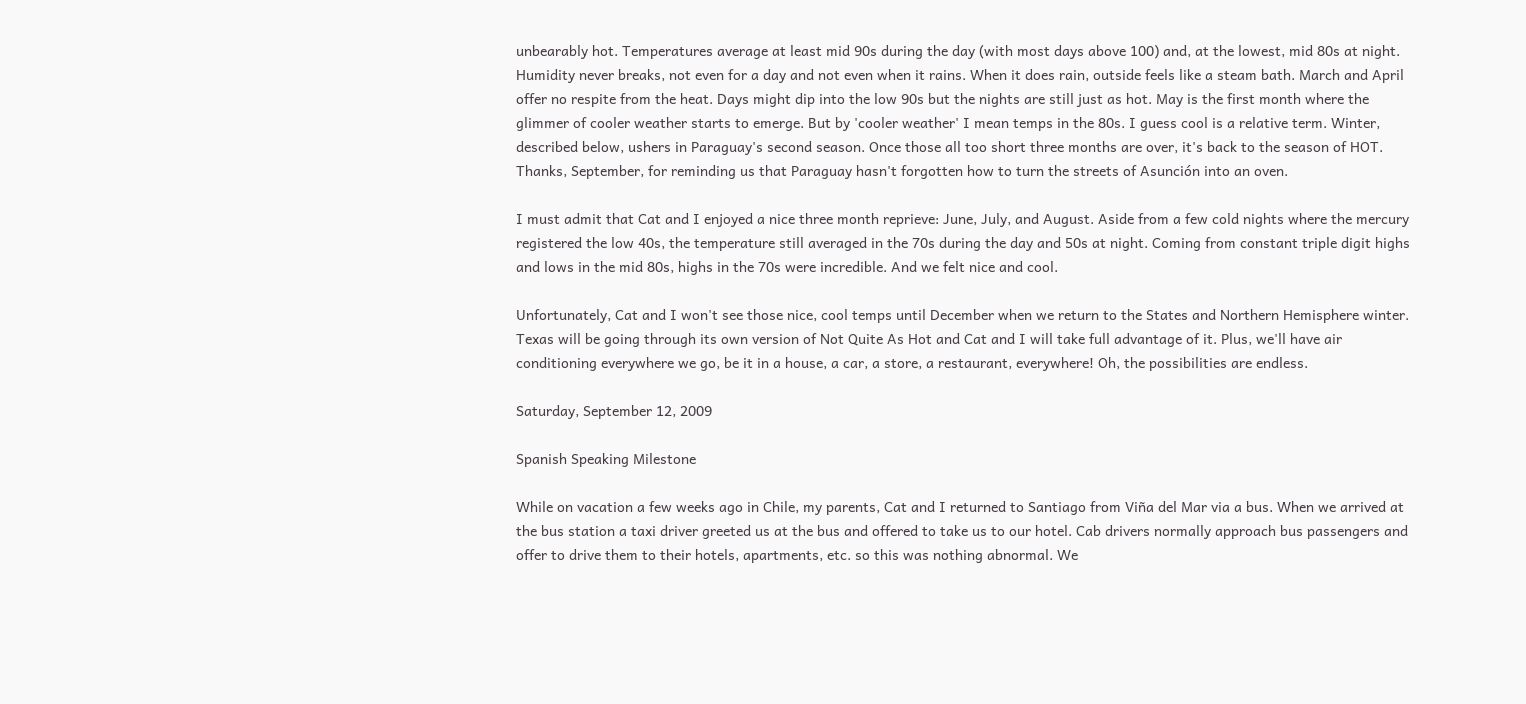unbearably hot. Temperatures average at least mid 90s during the day (with most days above 100) and, at the lowest, mid 80s at night. Humidity never breaks, not even for a day and not even when it rains. When it does rain, outside feels like a steam bath. March and April offer no respite from the heat. Days might dip into the low 90s but the nights are still just as hot. May is the first month where the glimmer of cooler weather starts to emerge. But by 'cooler weather' I mean temps in the 80s. I guess cool is a relative term. Winter, described below, ushers in Paraguay's second season. Once those all too short three months are over, it's back to the season of HOT. Thanks, September, for reminding us that Paraguay hasn't forgotten how to turn the streets of Asunción into an oven.

I must admit that Cat and I enjoyed a nice three month reprieve: June, July, and August. Aside from a few cold nights where the mercury registered the low 40s, the temperature still averaged in the 70s during the day and 50s at night. Coming from constant triple digit highs and lows in the mid 80s, highs in the 70s were incredible. And we felt nice and cool.

Unfortunately, Cat and I won't see those nice, cool temps until December when we return to the States and Northern Hemisphere winter. Texas will be going through its own version of Not Quite As Hot and Cat and I will take full advantage of it. Plus, we'll have air conditioning everywhere we go, be it in a house, a car, a store, a restaurant, everywhere! Oh, the possibilities are endless.

Saturday, September 12, 2009

Spanish Speaking Milestone

While on vacation a few weeks ago in Chile, my parents, Cat and I returned to Santiago from Viña del Mar via a bus. When we arrived at the bus station a taxi driver greeted us at the bus and offered to take us to our hotel. Cab drivers normally approach bus passengers and offer to drive them to their hotels, apartments, etc. so this was nothing abnormal. We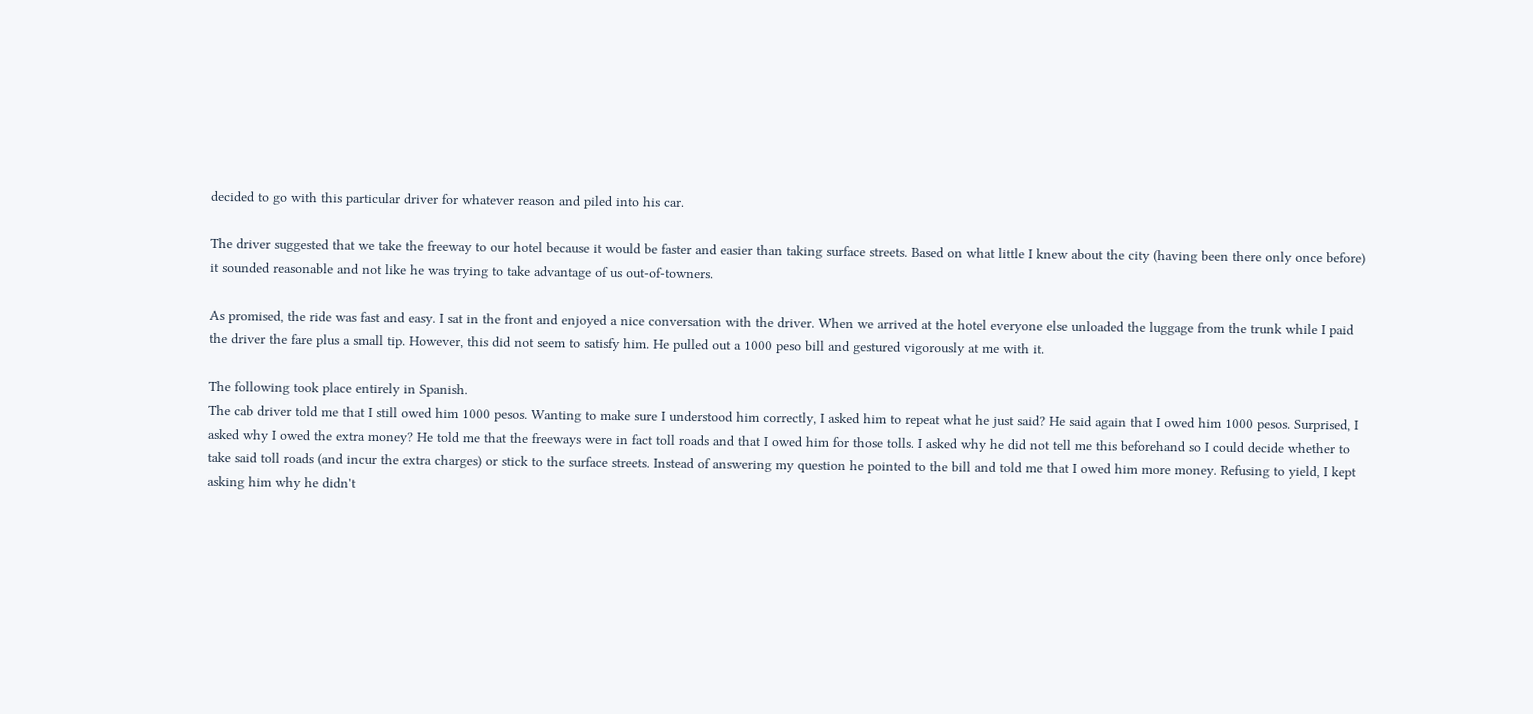decided to go with this particular driver for whatever reason and piled into his car.

The driver suggested that we take the freeway to our hotel because it would be faster and easier than taking surface streets. Based on what little I knew about the city (having been there only once before) it sounded reasonable and not like he was trying to take advantage of us out-of-towners.

As promised, the ride was fast and easy. I sat in the front and enjoyed a nice conversation with the driver. When we arrived at the hotel everyone else unloaded the luggage from the trunk while I paid the driver the fare plus a small tip. However, this did not seem to satisfy him. He pulled out a 1000 peso bill and gestured vigorously at me with it.

The following took place entirely in Spanish.
The cab driver told me that I still owed him 1000 pesos. Wanting to make sure I understood him correctly, I asked him to repeat what he just said? He said again that I owed him 1000 pesos. Surprised, I asked why I owed the extra money? He told me that the freeways were in fact toll roads and that I owed him for those tolls. I asked why he did not tell me this beforehand so I could decide whether to take said toll roads (and incur the extra charges) or stick to the surface streets. Instead of answering my question he pointed to the bill and told me that I owed him more money. Refusing to yield, I kept asking him why he didn't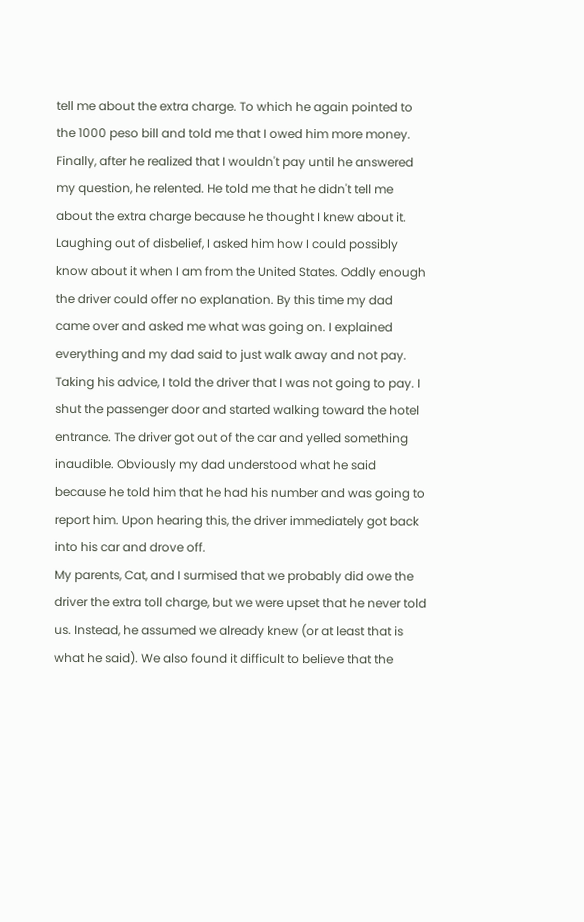tell me about the extra charge. To which he again pointed to the 1000 peso bill and told me that I owed him more money. Finally, after he realized that I wouldn't pay until he answered my question, he relented. He told me that he didn't tell me about the extra charge because he thought I knew about it. Laughing out of disbelief, I asked him how I could possibly know about it when I am from the United States. Oddly enough the driver could offer no explanation. By this time my dad came over and asked me what was going on. I explained everything and my dad said to just walk away and not pay. Taking his advice, I told the driver that I was not going to pay. I shut the passenger door and started walking toward the hotel entrance. The driver got out of the car and yelled something inaudible. Obviously my dad understood what he said because he told him that he had his number and was going to report him. Upon hearing this, the driver immediately got back into his car and drove off.
My parents, Cat, and I surmised that we probably did owe the driver the extra toll charge, but we were upset that he never told us. Instead, he assumed we already knew (or at least that is what he said). We also found it difficult to believe that the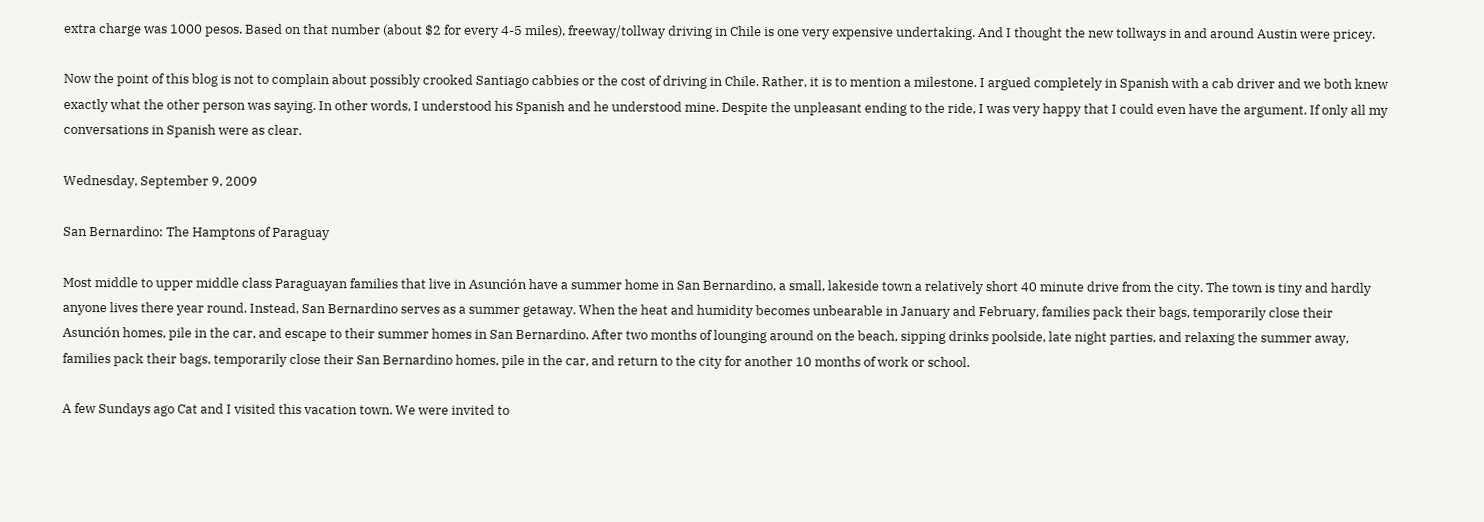extra charge was 1000 pesos. Based on that number (about $2 for every 4-5 miles), freeway/tollway driving in Chile is one very expensive undertaking. And I thought the new tollways in and around Austin were pricey.

Now the point of this blog is not to complain about possibly crooked Santiago cabbies or the cost of driving in Chile. Rather, it is to mention a milestone. I argued completely in Spanish with a cab driver and we both knew exactly what the other person was saying. In other words, I understood his Spanish and he understood mine. Despite the unpleasant ending to the ride, I was very happy that I could even have the argument. If only all my conversations in Spanish were as clear.

Wednesday, September 9, 2009

San Bernardino: The Hamptons of Paraguay

Most middle to upper middle class Paraguayan families that live in Asunción have a summer home in San Bernardino, a small, lakeside town a relatively short 40 minute drive from the city. The town is tiny and hardly anyone lives there year round. Instead, San Bernardino serves as a summer getaway. When the heat and humidity becomes unbearable in January and February, families pack their bags, temporarily close their Asunción homes, pile in the car, and escape to their summer homes in San Bernardino. After two months of lounging around on the beach, sipping drinks poolside, late night parties, and relaxing the summer away, families pack their bags, temporarily close their San Bernardino homes, pile in the car, and return to the city for another 10 months of work or school.

A few Sundays ago Cat and I visited this vacation town. We were invited to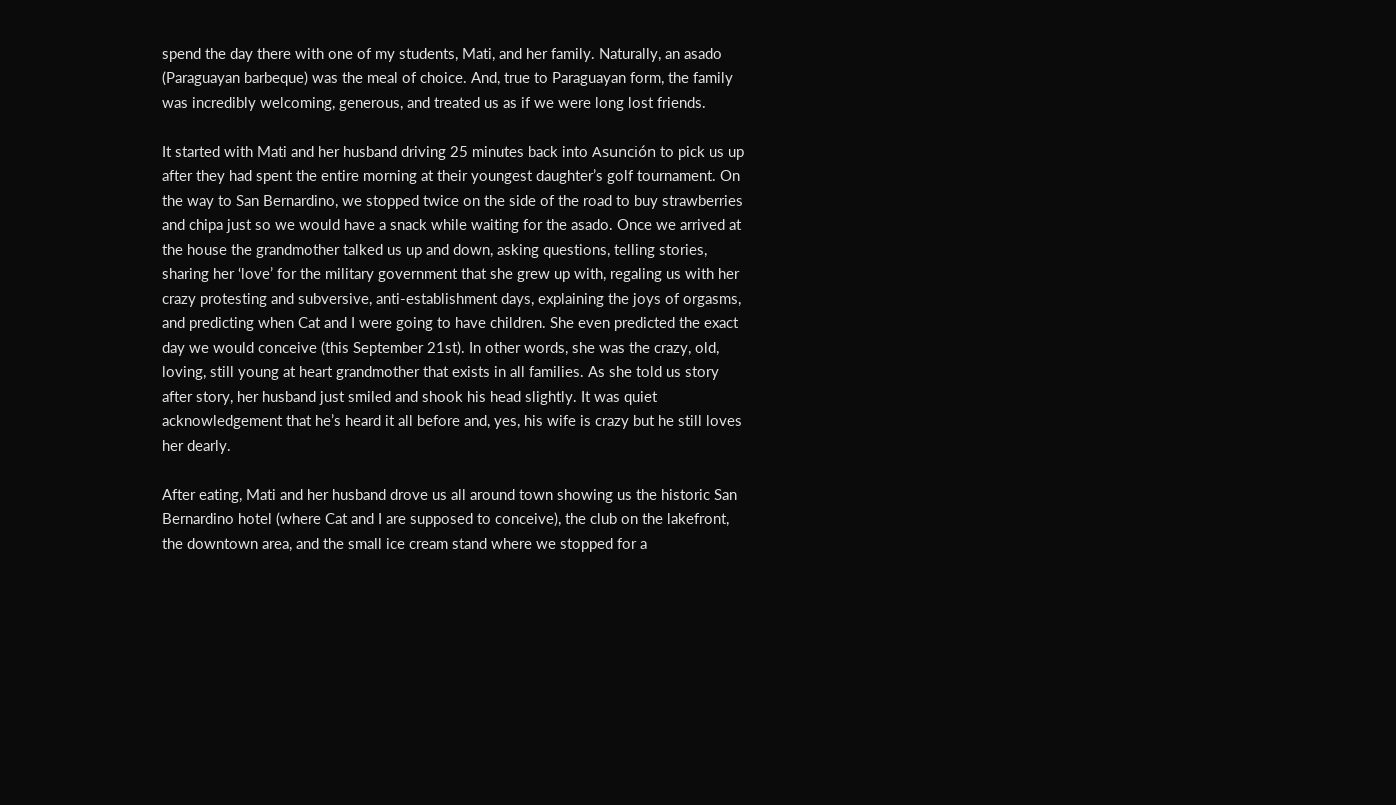spend the day there with one of my students, Mati, and her family. Naturally, an asado (Paraguayan barbeque) was the meal of choice. And, true to Paraguayan form, the family was incredibly welcoming, generous, and treated us as if we were long lost friends.

It started with Mati and her husband driving 25 minutes back into Asunción to pick us up after they had spent the entire morning at their youngest daughter’s golf tournament. On the way to San Bernardino, we stopped twice on the side of the road to buy strawberries and chipa just so we would have a snack while waiting for the asado. Once we arrived at the house the grandmother talked us up and down, asking questions, telling stories, sharing her ‘love’ for the military government that she grew up with, regaling us with her crazy protesting and subversive, anti-establishment days, explaining the joys of orgasms, and predicting when Cat and I were going to have children. She even predicted the exact day we would conceive (this September 21st). In other words, she was the crazy, old, loving, still young at heart grandmother that exists in all families. As she told us story after story, her husband just smiled and shook his head slightly. It was quiet acknowledgement that he’s heard it all before and, yes, his wife is crazy but he still loves her dearly.

After eating, Mati and her husband drove us all around town showing us the historic San Bernardino hotel (where Cat and I are supposed to conceive), the club on the lakefront, the downtown area, and the small ice cream stand where we stopped for a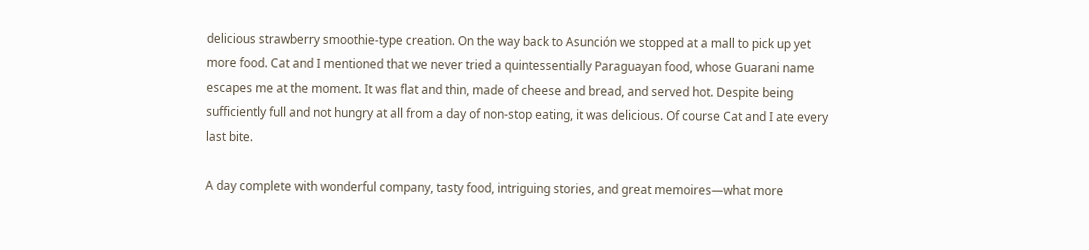delicious strawberry smoothie-type creation. On the way back to Asunción we stopped at a mall to pick up yet more food. Cat and I mentioned that we never tried a quintessentially Paraguayan food, whose Guarani name escapes me at the moment. It was flat and thin, made of cheese and bread, and served hot. Despite being sufficiently full and not hungry at all from a day of non-stop eating, it was delicious. Of course Cat and I ate every last bite.

A day complete with wonderful company, tasty food, intriguing stories, and great memoires—what more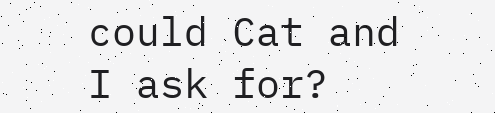could Cat and I ask for?